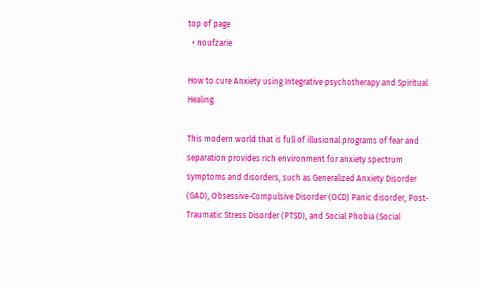top of page
  • noufzarie

How to cure Anxiety using Integrative psychotherapy and Spiritual Healing.

This modern world that is full of illusional programs of fear and separation provides rich environment for anxiety spectrum symptoms and disorders, such as Generalized Anxiety Disorder (GAD), Obsessive-Compulsive Disorder (OCD) Panic disorder, Post-Traumatic Stress Disorder (PTSD), and Social Phobia (Social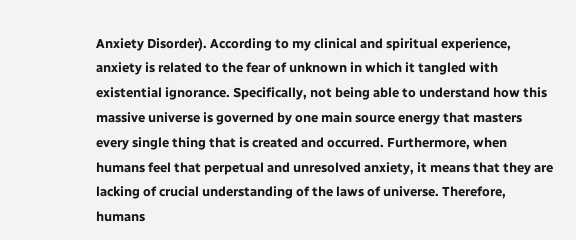Anxiety Disorder). According to my clinical and spiritual experience, anxiety is related to the fear of unknown in which it tangled with existential ignorance. Specifically, not being able to understand how this massive universe is governed by one main source energy that masters every single thing that is created and occurred. Furthermore, when humans feel that perpetual and unresolved anxiety, it means that they are lacking of crucial understanding of the laws of universe. Therefore, humans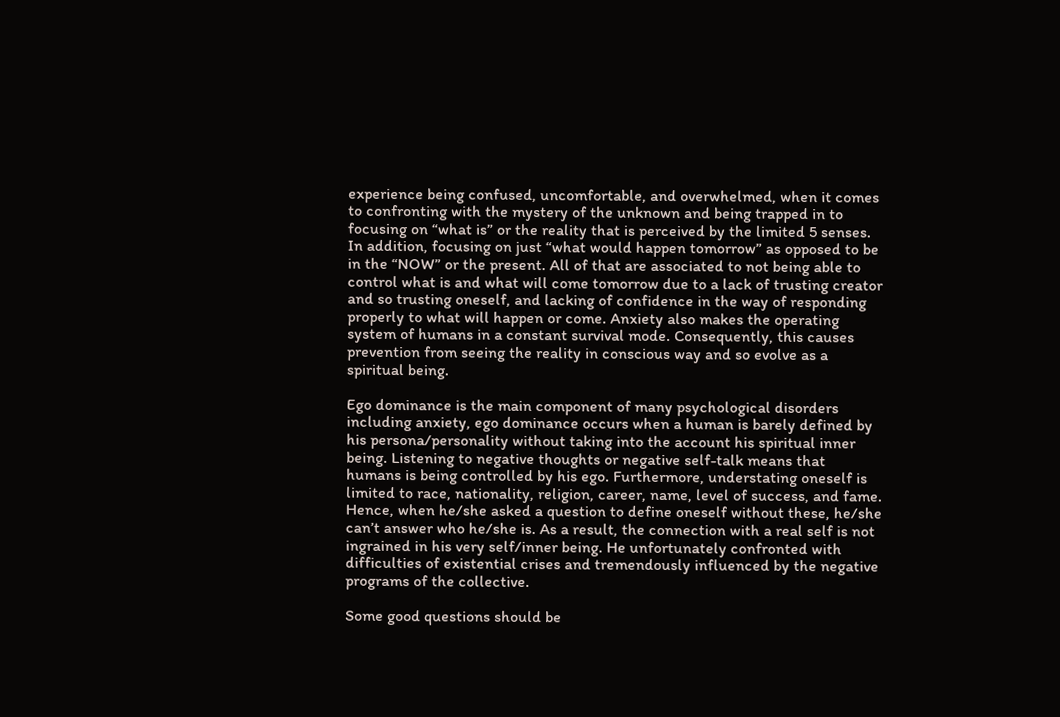experience being confused, uncomfortable, and overwhelmed, when it comes to confronting with the mystery of the unknown and being trapped in to focusing on “what is” or the reality that is perceived by the limited 5 senses. In addition, focusing on just “what would happen tomorrow” as opposed to be in the “NOW” or the present. All of that are associated to not being able to control what is and what will come tomorrow due to a lack of trusting creator and so trusting oneself, and lacking of confidence in the way of responding properly to what will happen or come. Anxiety also makes the operating system of humans in a constant survival mode. Consequently, this causes prevention from seeing the reality in conscious way and so evolve as a spiritual being.

Ego dominance is the main component of many psychological disorders including anxiety, ego dominance occurs when a human is barely defined by his persona/personality without taking into the account his spiritual inner being. Listening to negative thoughts or negative self-talk means that humans is being controlled by his ego. Furthermore, understating oneself is limited to race, nationality, religion, career, name, level of success, and fame. Hence, when he/she asked a question to define oneself without these, he/she can’t answer who he/she is. As a result, the connection with a real self is not ingrained in his very self/inner being. He unfortunately confronted with difficulties of existential crises and tremendously influenced by the negative programs of the collective.

Some good questions should be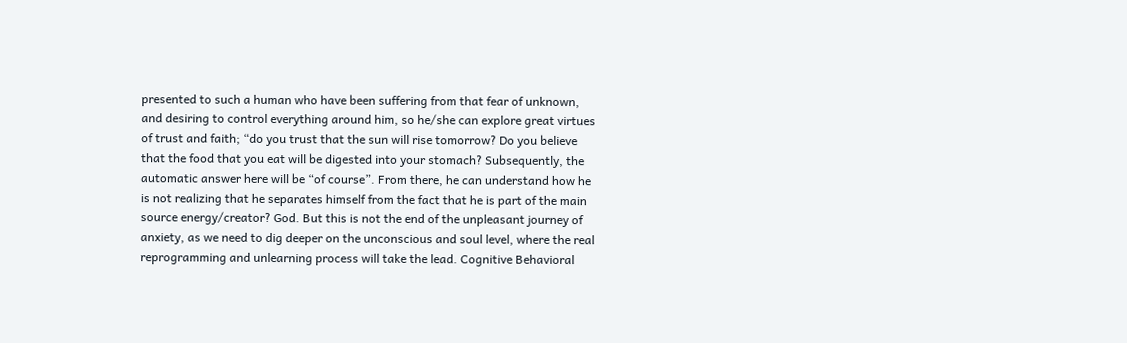presented to such a human who have been suffering from that fear of unknown, and desiring to control everything around him, so he/she can explore great virtues of trust and faith; “do you trust that the sun will rise tomorrow? Do you believe that the food that you eat will be digested into your stomach? Subsequently, the automatic answer here will be “of course”. From there, he can understand how he is not realizing that he separates himself from the fact that he is part of the main source energy/creator? God. But this is not the end of the unpleasant journey of anxiety, as we need to dig deeper on the unconscious and soul level, where the real reprogramming and unlearning process will take the lead. Cognitive Behavioral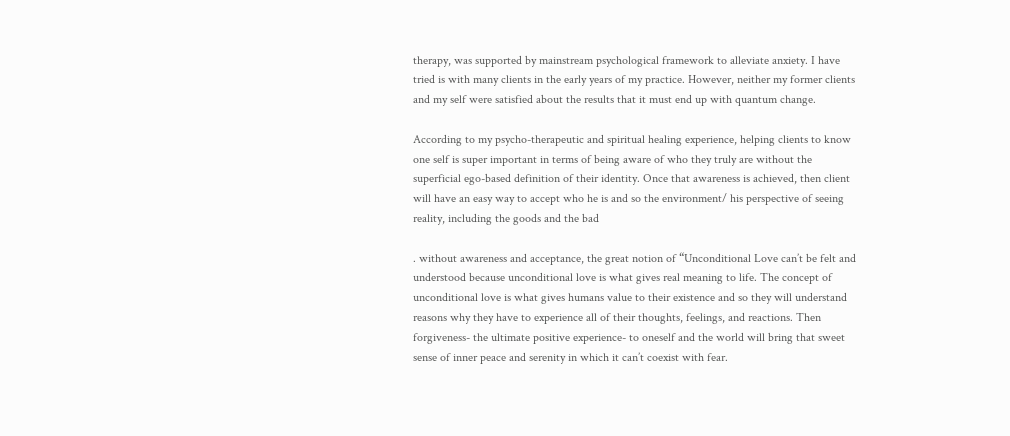therapy, was supported by mainstream psychological framework to alleviate anxiety. I have tried is with many clients in the early years of my practice. However, neither my former clients and my self were satisfied about the results that it must end up with quantum change.

According to my psycho-therapeutic and spiritual healing experience, helping clients to know one self is super important in terms of being aware of who they truly are without the superficial ego-based definition of their identity. Once that awareness is achieved, then client will have an easy way to accept who he is and so the environment/ his perspective of seeing reality, including the goods and the bad

. without awareness and acceptance, the great notion of “Unconditional Love can’t be felt and understood because unconditional love is what gives real meaning to life. The concept of unconditional love is what gives humans value to their existence and so they will understand reasons why they have to experience all of their thoughts, feelings, and reactions. Then forgiveness- the ultimate positive experience- to oneself and the world will bring that sweet sense of inner peace and serenity in which it can’t coexist with fear.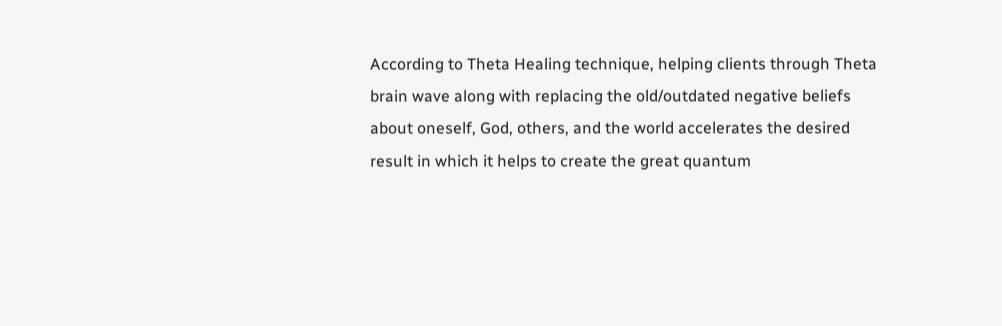According to Theta Healing technique, helping clients through Theta brain wave along with replacing the old/outdated negative beliefs about oneself, God, others, and the world accelerates the desired result in which it helps to create the great quantum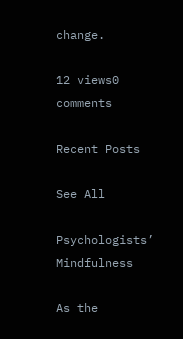change.

12 views0 comments

Recent Posts

See All

Psychologists’ Mindfulness

As the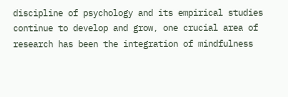discipline of psychology and its empirical studies continue to develop and grow, one crucial area of research has been the integration of mindfulness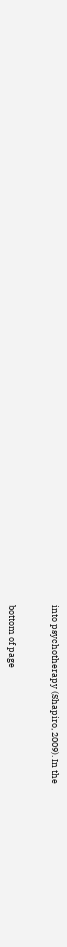into psychotherapy (Shapiro, 2009). In the


bottom of page